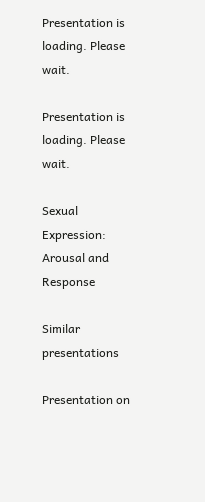Presentation is loading. Please wait.

Presentation is loading. Please wait.

Sexual Expression: Arousal and Response

Similar presentations

Presentation on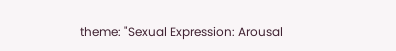theme: "Sexual Expression: Arousal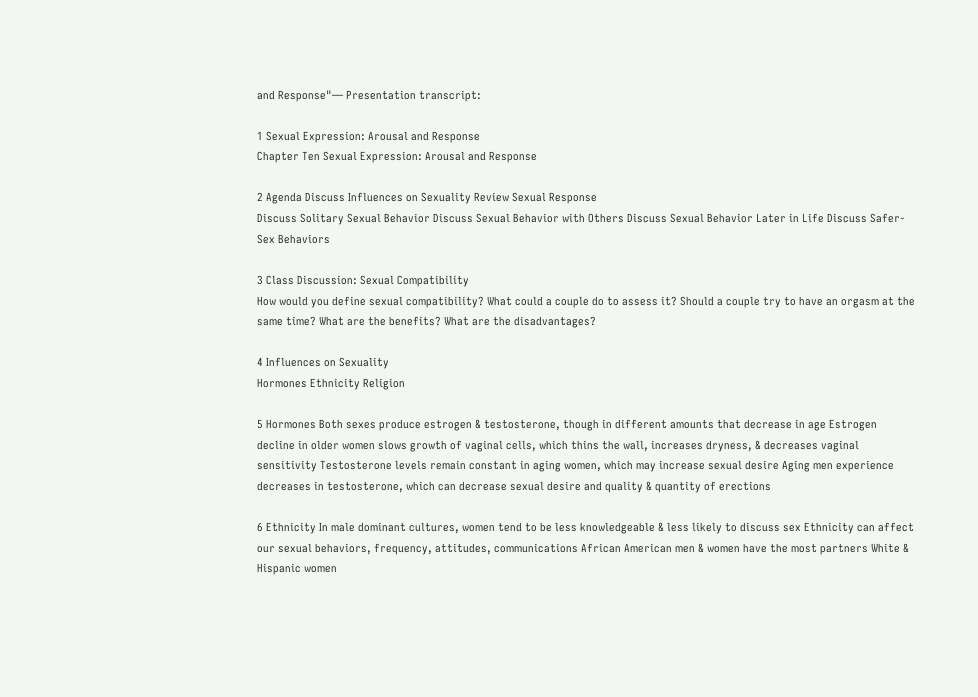and Response"— Presentation transcript:

1 Sexual Expression: Arousal and Response
Chapter Ten Sexual Expression: Arousal and Response

2 Agenda Discuss Influences on Sexuality Review Sexual Response
Discuss Solitary Sexual Behavior Discuss Sexual Behavior with Others Discuss Sexual Behavior Later in Life Discuss Safer-Sex Behaviors

3 Class Discussion: Sexual Compatibility
How would you define sexual compatibility? What could a couple do to assess it? Should a couple try to have an orgasm at the same time? What are the benefits? What are the disadvantages?

4 Influences on Sexuality
Hormones Ethnicity Religion

5 Hormones Both sexes produce estrogen & testosterone, though in different amounts that decrease in age Estrogen decline in older women slows growth of vaginal cells, which thins the wall, increases dryness, & decreases vaginal sensitivity Testosterone levels remain constant in aging women, which may increase sexual desire Aging men experience decreases in testosterone, which can decrease sexual desire and quality & quantity of erections

6 Ethnicity In male dominant cultures, women tend to be less knowledgeable & less likely to discuss sex Ethnicity can affect our sexual behaviors, frequency, attitudes, communications African American men & women have the most partners White & Hispanic women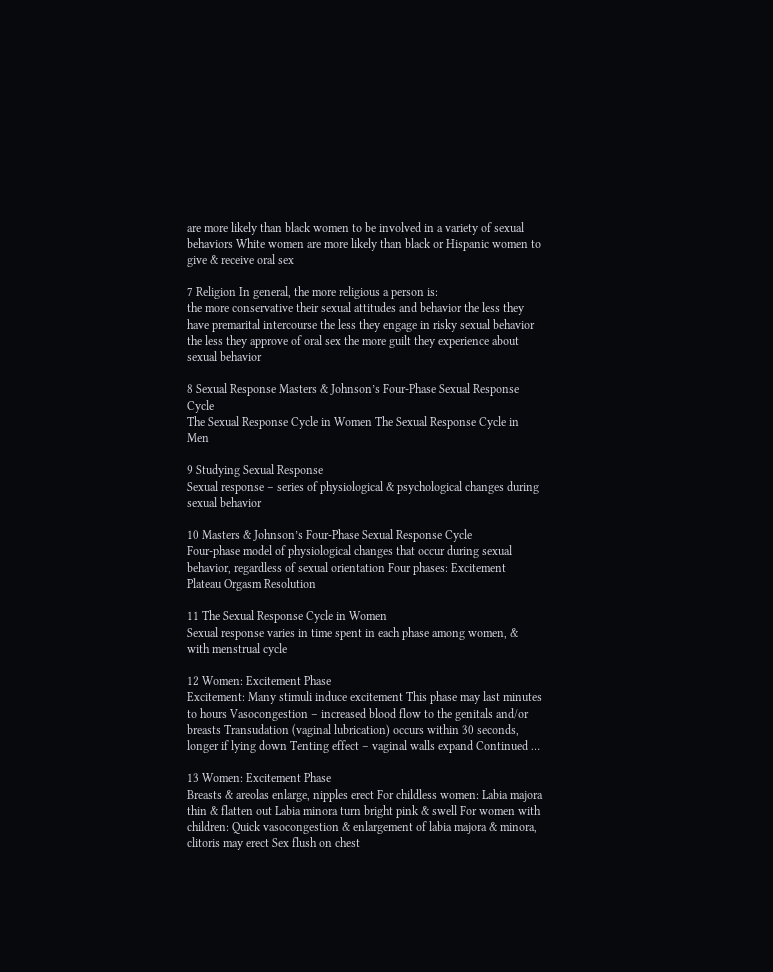are more likely than black women to be involved in a variety of sexual behaviors White women are more likely than black or Hispanic women to give & receive oral sex

7 Religion In general, the more religious a person is:
the more conservative their sexual attitudes and behavior the less they have premarital intercourse the less they engage in risky sexual behavior the less they approve of oral sex the more guilt they experience about sexual behavior

8 Sexual Response Masters & Johnson’s Four-Phase Sexual Response Cycle
The Sexual Response Cycle in Women The Sexual Response Cycle in Men

9 Studying Sexual Response
Sexual response – series of physiological & psychological changes during sexual behavior

10 Masters & Johnson’s Four-Phase Sexual Response Cycle
Four-phase model of physiological changes that occur during sexual behavior, regardless of sexual orientation Four phases: Excitement Plateau Orgasm Resolution

11 The Sexual Response Cycle in Women
Sexual response varies in time spent in each phase among women, & with menstrual cycle

12 Women: Excitement Phase
Excitement: Many stimuli induce excitement This phase may last minutes to hours Vasocongestion – increased blood flow to the genitals and/or breasts Transudation (vaginal lubrication) occurs within 30 seconds, longer if lying down Tenting effect – vaginal walls expand Continued …

13 Women: Excitement Phase
Breasts & areolas enlarge, nipples erect For childless women: Labia majora thin & flatten out Labia minora turn bright pink & swell For women with children: Quick vasocongestion & enlargement of labia majora & minora, clitoris may erect Sex flush on chest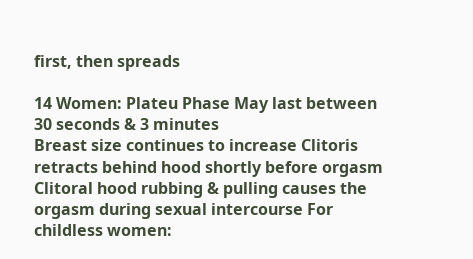first, then spreads

14 Women: Plateu Phase May last between 30 seconds & 3 minutes
Breast size continues to increase Clitoris retracts behind hood shortly before orgasm Clitoral hood rubbing & pulling causes the orgasm during sexual intercourse For childless women: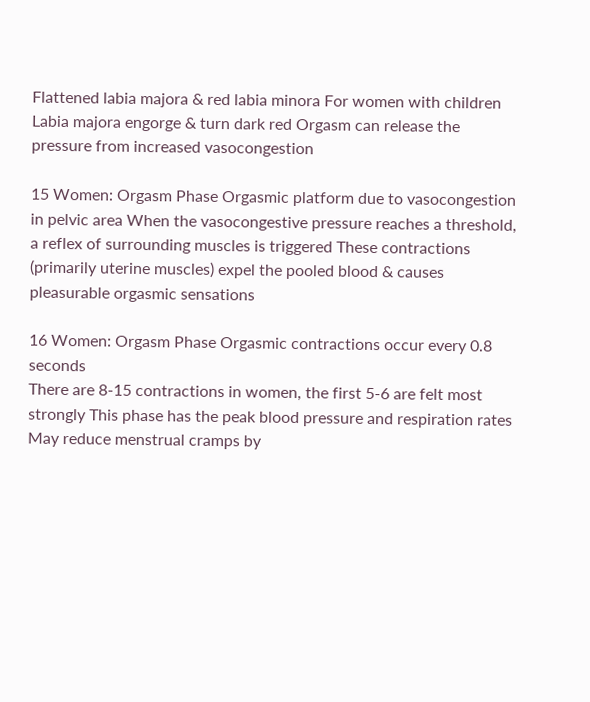Flattened labia majora & red labia minora For women with children Labia majora engorge & turn dark red Orgasm can release the pressure from increased vasocongestion

15 Women: Orgasm Phase Orgasmic platform due to vasocongestion in pelvic area When the vasocongestive pressure reaches a threshold, a reflex of surrounding muscles is triggered These contractions (primarily uterine muscles) expel the pooled blood & causes pleasurable orgasmic sensations

16 Women: Orgasm Phase Orgasmic contractions occur every 0.8 seconds
There are 8-15 contractions in women, the first 5-6 are felt most strongly This phase has the peak blood pressure and respiration rates May reduce menstrual cramps by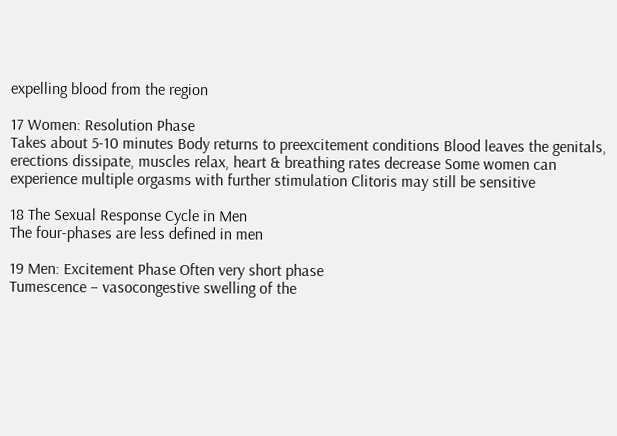expelling blood from the region

17 Women: Resolution Phase
Takes about 5-10 minutes Body returns to preexcitement conditions Blood leaves the genitals, erections dissipate, muscles relax, heart & breathing rates decrease Some women can experience multiple orgasms with further stimulation Clitoris may still be sensitive

18 The Sexual Response Cycle in Men
The four-phases are less defined in men

19 Men: Excitement Phase Often very short phase
Tumescence – vasocongestive swelling of the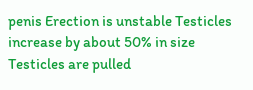penis Erection is unstable Testicles increase by about 50% in size Testicles are pulled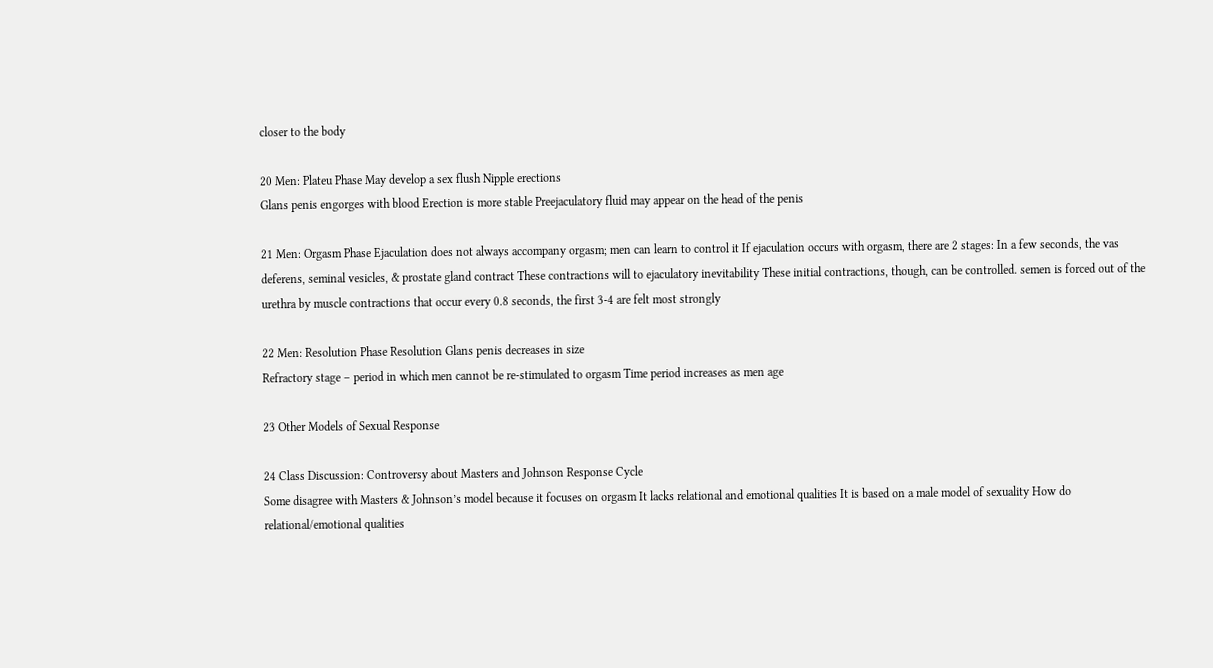closer to the body

20 Men: Plateu Phase May develop a sex flush Nipple erections
Glans penis engorges with blood Erection is more stable Preejaculatory fluid may appear on the head of the penis

21 Men: Orgasm Phase Ejaculation does not always accompany orgasm; men can learn to control it If ejaculation occurs with orgasm, there are 2 stages: In a few seconds, the vas deferens, seminal vesicles, & prostate gland contract These contractions will to ejaculatory inevitability These initial contractions, though, can be controlled. semen is forced out of the urethra by muscle contractions that occur every 0.8 seconds, the first 3-4 are felt most strongly

22 Men: Resolution Phase Resolution Glans penis decreases in size
Refractory stage – period in which men cannot be re-stimulated to orgasm Time period increases as men age

23 Other Models of Sexual Response

24 Class Discussion: Controversy about Masters and Johnson Response Cycle
Some disagree with Masters & Johnson’s model because it focuses on orgasm It lacks relational and emotional qualities It is based on a male model of sexuality How do relational/emotional qualities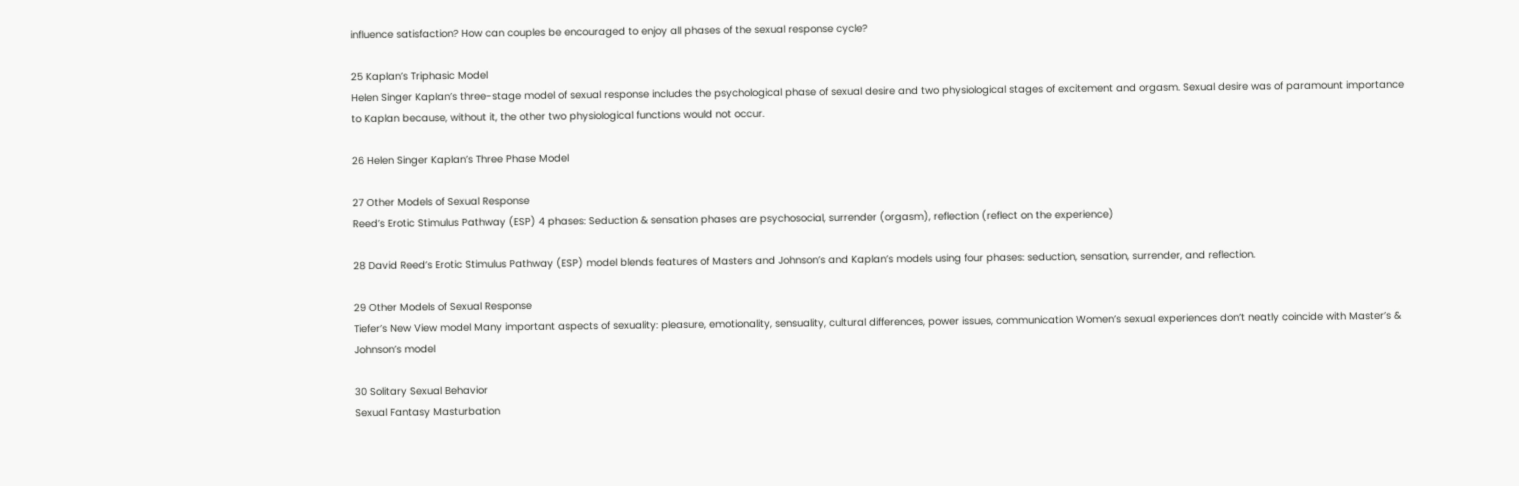influence satisfaction? How can couples be encouraged to enjoy all phases of the sexual response cycle?

25 Kaplan’s Triphasic Model
Helen Singer Kaplan’s three-stage model of sexual response includes the psychological phase of sexual desire and two physiological stages of excitement and orgasm. Sexual desire was of paramount importance to Kaplan because, without it, the other two physiological functions would not occur.

26 Helen Singer Kaplan’s Three Phase Model

27 Other Models of Sexual Response
Reed’s Erotic Stimulus Pathway (ESP) 4 phases: Seduction & sensation phases are psychosocial, surrender (orgasm), reflection (reflect on the experience)

28 David Reed’s Erotic Stimulus Pathway (ESP) model blends features of Masters and Johnson’s and Kaplan’s models using four phases: seduction, sensation, surrender, and reflection.

29 Other Models of Sexual Response
Tiefer’s New View model Many important aspects of sexuality: pleasure, emotionality, sensuality, cultural differences, power issues, communication Women’s sexual experiences don’t neatly coincide with Master’s & Johnson’s model

30 Solitary Sexual Behavior
Sexual Fantasy Masturbation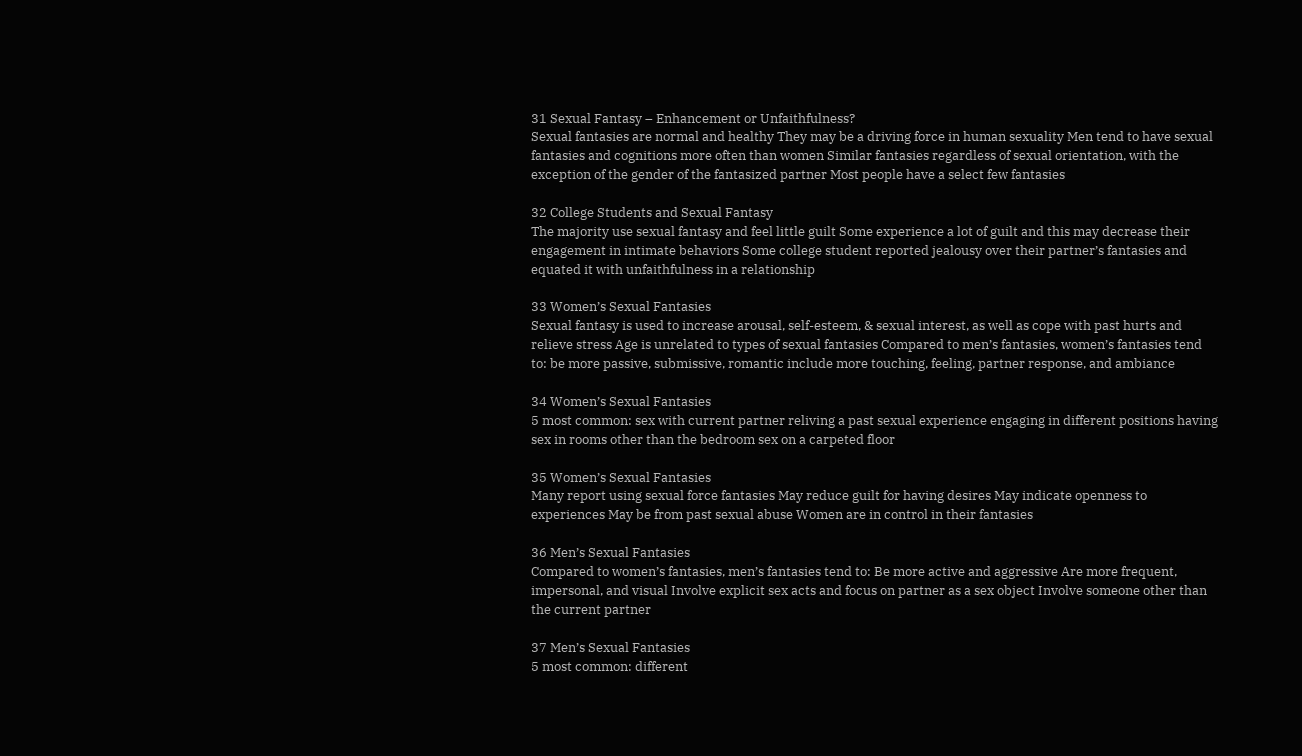31 Sexual Fantasy – Enhancement or Unfaithfulness?
Sexual fantasies are normal and healthy They may be a driving force in human sexuality Men tend to have sexual fantasies and cognitions more often than women Similar fantasies regardless of sexual orientation, with the exception of the gender of the fantasized partner Most people have a select few fantasies

32 College Students and Sexual Fantasy
The majority use sexual fantasy and feel little guilt Some experience a lot of guilt and this may decrease their engagement in intimate behaviors Some college student reported jealousy over their partner’s fantasies and equated it with unfaithfulness in a relationship

33 Women’s Sexual Fantasies
Sexual fantasy is used to increase arousal, self-esteem, & sexual interest, as well as cope with past hurts and relieve stress Age is unrelated to types of sexual fantasies Compared to men’s fantasies, women’s fantasies tend to: be more passive, submissive, romantic include more touching, feeling, partner response, and ambiance

34 Women’s Sexual Fantasies
5 most common: sex with current partner reliving a past sexual experience engaging in different positions having sex in rooms other than the bedroom sex on a carpeted floor

35 Women’s Sexual Fantasies
Many report using sexual force fantasies May reduce guilt for having desires May indicate openness to experiences May be from past sexual abuse Women are in control in their fantasies

36 Men’s Sexual Fantasies
Compared to women’s fantasies, men’s fantasies tend to: Be more active and aggressive Are more frequent, impersonal, and visual Involve explicit sex acts and focus on partner as a sex object Involve someone other than the current partner

37 Men’s Sexual Fantasies
5 most common: different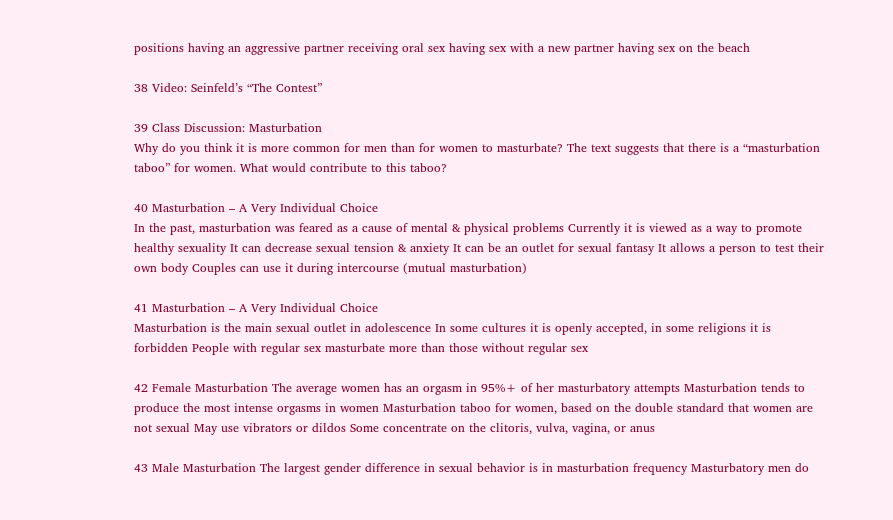positions having an aggressive partner receiving oral sex having sex with a new partner having sex on the beach

38 Video: Seinfeld’s “The Contest”

39 Class Discussion: Masturbation
Why do you think it is more common for men than for women to masturbate? The text suggests that there is a “masturbation taboo” for women. What would contribute to this taboo?

40 Masturbation – A Very Individual Choice
In the past, masturbation was feared as a cause of mental & physical problems Currently it is viewed as a way to promote healthy sexuality It can decrease sexual tension & anxiety It can be an outlet for sexual fantasy It allows a person to test their own body Couples can use it during intercourse (mutual masturbation)

41 Masturbation – A Very Individual Choice
Masturbation is the main sexual outlet in adolescence In some cultures it is openly accepted, in some religions it is forbidden People with regular sex masturbate more than those without regular sex

42 Female Masturbation The average women has an orgasm in 95%+ of her masturbatory attempts Masturbation tends to produce the most intense orgasms in women Masturbation taboo for women, based on the double standard that women are not sexual May use vibrators or dildos Some concentrate on the clitoris, vulva, vagina, or anus

43 Male Masturbation The largest gender difference in sexual behavior is in masturbation frequency Masturbatory men do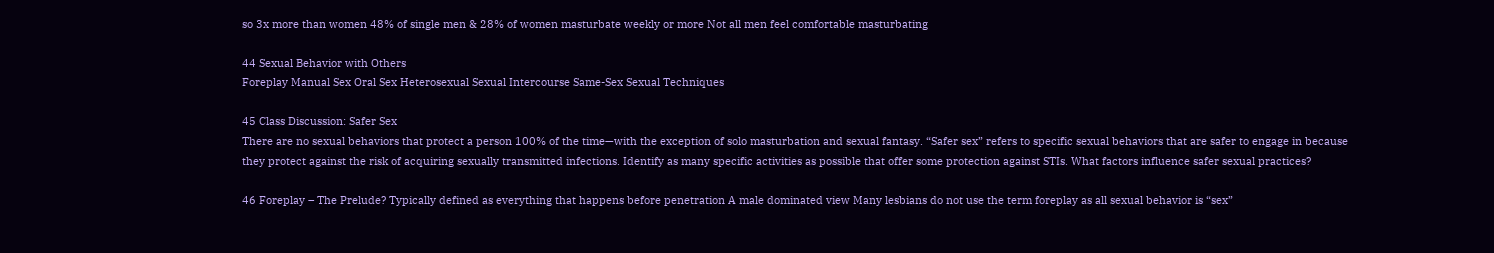so 3x more than women 48% of single men & 28% of women masturbate weekly or more Not all men feel comfortable masturbating

44 Sexual Behavior with Others
Foreplay Manual Sex Oral Sex Heterosexual Sexual Intercourse Same-Sex Sexual Techniques

45 Class Discussion: Safer Sex
There are no sexual behaviors that protect a person 100% of the time—with the exception of solo masturbation and sexual fantasy. “Safer sex” refers to specific sexual behaviors that are safer to engage in because they protect against the risk of acquiring sexually transmitted infections. Identify as many specific activities as possible that offer some protection against STIs. What factors influence safer sexual practices?

46 Foreplay – The Prelude? Typically defined as everything that happens before penetration A male dominated view Many lesbians do not use the term foreplay as all sexual behavior is “sex”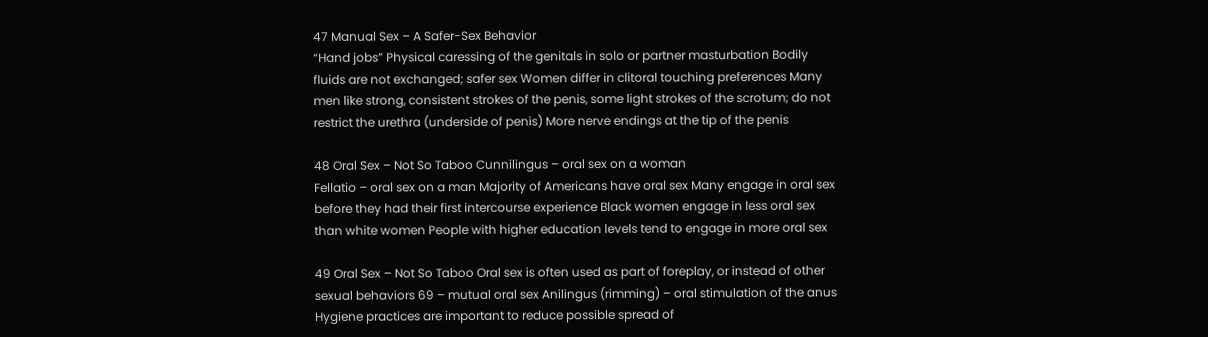47 Manual Sex – A Safer-Sex Behavior
“Hand jobs” Physical caressing of the genitals in solo or partner masturbation Bodily fluids are not exchanged; safer sex Women differ in clitoral touching preferences Many men like strong, consistent strokes of the penis, some light strokes of the scrotum; do not restrict the urethra (underside of penis) More nerve endings at the tip of the penis

48 Oral Sex – Not So Taboo Cunnilingus – oral sex on a woman
Fellatio – oral sex on a man Majority of Americans have oral sex Many engage in oral sex before they had their first intercourse experience Black women engage in less oral sex than white women People with higher education levels tend to engage in more oral sex

49 Oral Sex – Not So Taboo Oral sex is often used as part of foreplay, or instead of other sexual behaviors 69 – mutual oral sex Anilingus (rimming) – oral stimulation of the anus Hygiene practices are important to reduce possible spread of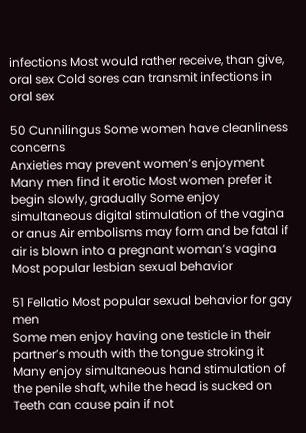infections Most would rather receive, than give, oral sex Cold sores can transmit infections in oral sex

50 Cunnilingus Some women have cleanliness concerns
Anxieties may prevent women’s enjoyment Many men find it erotic Most women prefer it begin slowly, gradually Some enjoy simultaneous digital stimulation of the vagina or anus Air embolisms may form and be fatal if air is blown into a pregnant woman’s vagina Most popular lesbian sexual behavior

51 Fellatio Most popular sexual behavior for gay men
Some men enjoy having one testicle in their partner’s mouth with the tongue stroking it Many enjoy simultaneous hand stimulation of the penile shaft, while the head is sucked on Teeth can cause pain if not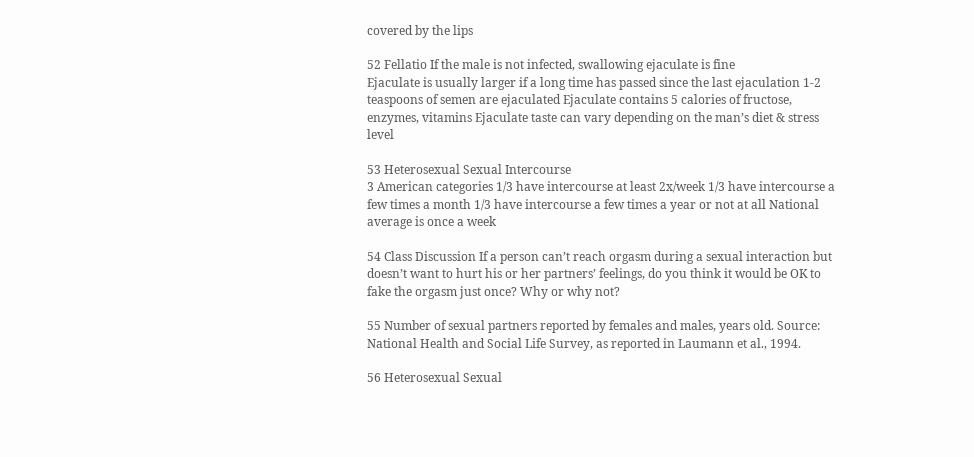covered by the lips

52 Fellatio If the male is not infected, swallowing ejaculate is fine
Ejaculate is usually larger if a long time has passed since the last ejaculation 1-2 teaspoons of semen are ejaculated Ejaculate contains 5 calories of fructose, enzymes, vitamins Ejaculate taste can vary depending on the man’s diet & stress level

53 Heterosexual Sexual Intercourse
3 American categories 1/3 have intercourse at least 2x/week 1/3 have intercourse a few times a month 1/3 have intercourse a few times a year or not at all National average is once a week

54 Class Discussion If a person can’t reach orgasm during a sexual interaction but doesn’t want to hurt his or her partners’ feelings, do you think it would be OK to fake the orgasm just once? Why or why not?

55 Number of sexual partners reported by females and males, years old. Source: National Health and Social Life Survey, as reported in Laumann et al., 1994.

56 Heterosexual Sexual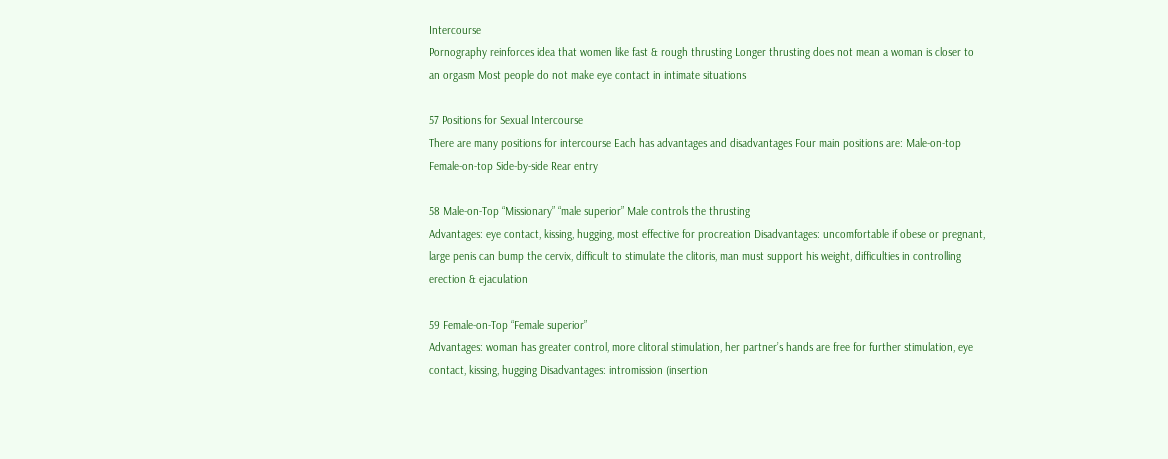Intercourse
Pornography reinforces idea that women like fast & rough thrusting Longer thrusting does not mean a woman is closer to an orgasm Most people do not make eye contact in intimate situations

57 Positions for Sexual Intercourse
There are many positions for intercourse Each has advantages and disadvantages Four main positions are: Male-on-top Female-on-top Side-by-side Rear entry

58 Male-on-Top “Missionary” “male superior” Male controls the thrusting
Advantages: eye contact, kissing, hugging, most effective for procreation Disadvantages: uncomfortable if obese or pregnant, large penis can bump the cervix, difficult to stimulate the clitoris, man must support his weight, difficulties in controlling erection & ejaculation

59 Female-on-Top “Female superior”
Advantages: woman has greater control, more clitoral stimulation, her partner’s hands are free for further stimulation, eye contact, kissing, hugging Disadvantages: intromission (insertion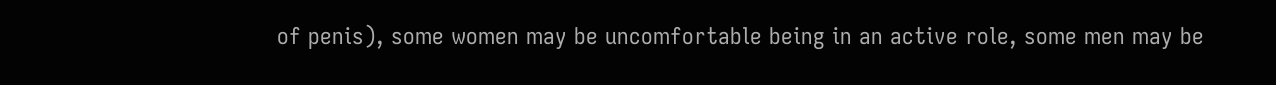of penis), some women may be uncomfortable being in an active role, some men may be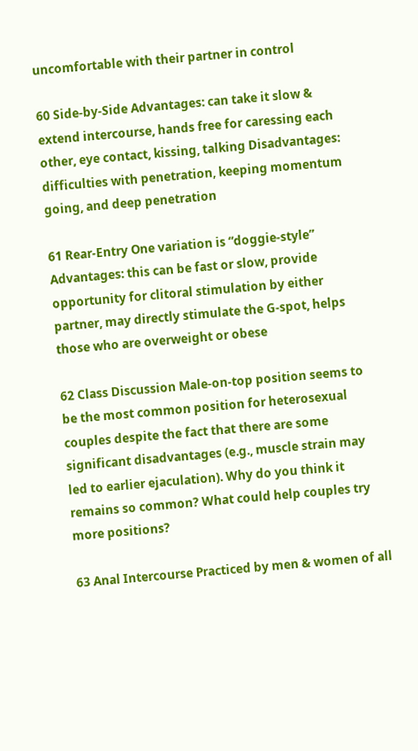uncomfortable with their partner in control

60 Side-by-Side Advantages: can take it slow & extend intercourse, hands free for caressing each other, eye contact, kissing, talking Disadvantages: difficulties with penetration, keeping momentum going, and deep penetration

61 Rear-Entry One variation is “doggie-style”
Advantages: this can be fast or slow, provide opportunity for clitoral stimulation by either partner, may directly stimulate the G-spot, helps those who are overweight or obese

62 Class Discussion Male-on-top position seems to be the most common position for heterosexual couples despite the fact that there are some significant disadvantages (e.g., muscle strain may led to earlier ejaculation). Why do you think it remains so common? What could help couples try more positions?

63 Anal Intercourse Practiced by men & women of all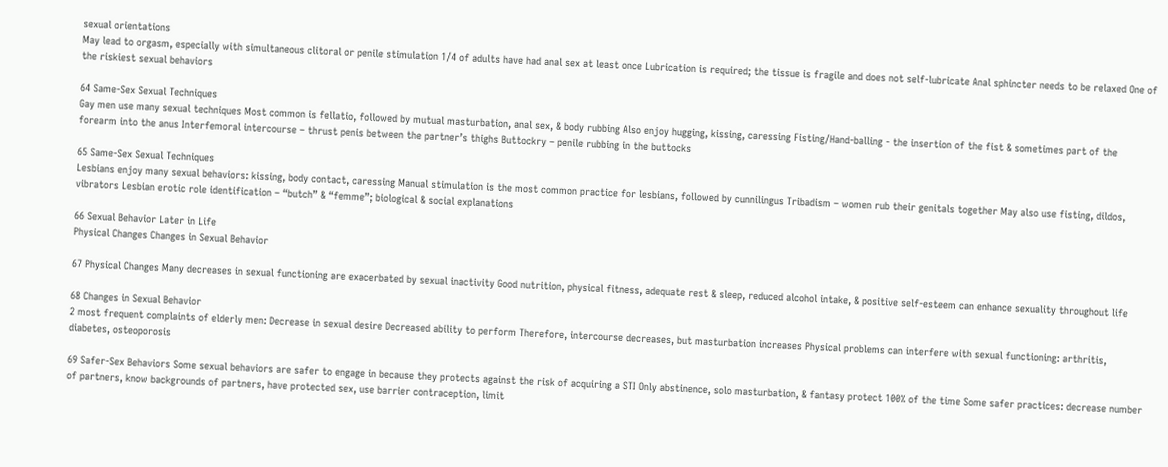sexual orientations
May lead to orgasm, especially with simultaneous clitoral or penile stimulation 1/4 of adults have had anal sex at least once Lubrication is required; the tissue is fragile and does not self-lubricate Anal sphincter needs to be relaxed One of the riskiest sexual behaviors

64 Same-Sex Sexual Techniques
Gay men use many sexual techniques Most common is fellatio, followed by mutual masturbation, anal sex, & body rubbing Also enjoy hugging, kissing, caressing Fisting/Hand-balling - the insertion of the fist & sometimes part of the forearm into the anus Interfemoral intercourse – thrust penis between the partner’s thighs Buttockry – penile rubbing in the buttocks

65 Same-Sex Sexual Techniques
Lesbians enjoy many sexual behaviors: kissing, body contact, caressing Manual stimulation is the most common practice for lesbians, followed by cunnilingus Tribadism – women rub their genitals together May also use fisting, dildos, vibrators Lesbian erotic role identification – “butch” & “femme”; biological & social explanations

66 Sexual Behavior Later in Life
Physical Changes Changes in Sexual Behavior

67 Physical Changes Many decreases in sexual functioning are exacerbated by sexual inactivity Good nutrition, physical fitness, adequate rest & sleep, reduced alcohol intake, & positive self-esteem can enhance sexuality throughout life

68 Changes in Sexual Behavior
2 most frequent complaints of elderly men: Decrease in sexual desire Decreased ability to perform Therefore, intercourse decreases, but masturbation increases Physical problems can interfere with sexual functioning: arthritis, diabetes, osteoporosis

69 Safer-Sex Behaviors Some sexual behaviors are safer to engage in because they protects against the risk of acquiring a STI Only abstinence, solo masturbation, & fantasy protect 100% of the time Some safer practices: decrease number of partners, know backgrounds of partners, have protected sex, use barrier contraception, limit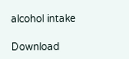alcohol intake

Download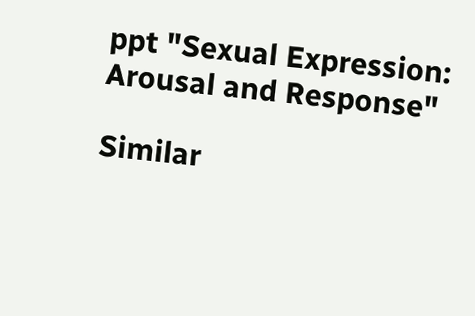ppt "Sexual Expression: Arousal and Response"

Similar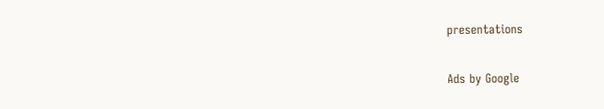presentations

Ads by Google